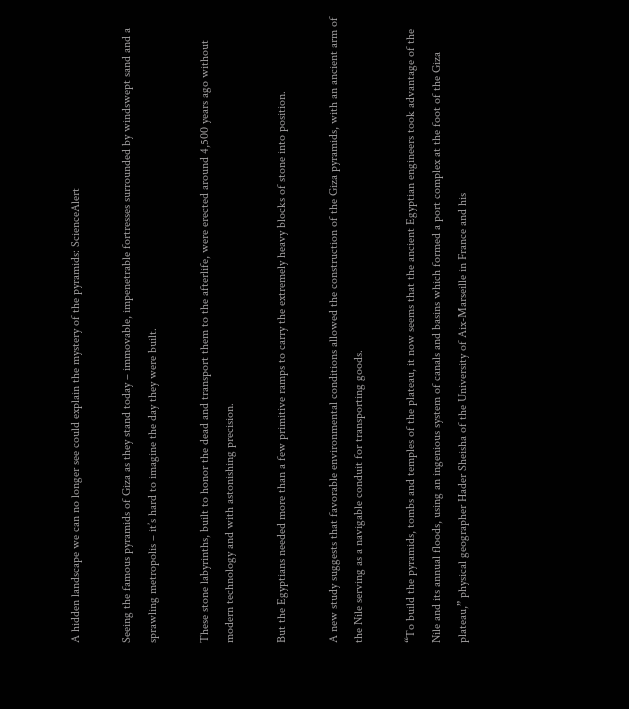A hidden landscape we can no longer see could explain the mystery of the pyramids: ScienceAlert

Seeing the famous pyramids of Giza as they stand today – immovable, impenetrable fortresses surrounded by windswept sand and a sprawling metropolis – it’s hard to imagine the day they were built.

These stone labyrinths, built to honor the dead and transport them to the afterlife, were erected around 4,500 years ago without modern technology and with astonishing precision.

But the Egyptians needed more than a few primitive ramps to carry the extremely heavy blocks of stone into position.

A new study suggests that favorable environmental conditions allowed the construction of the Giza pyramids, with an ancient arm of the Nile serving as a navigable conduit for transporting goods.

“To build the pyramids, tombs and temples of the plateau, it now seems that the ancient Egyptian engineers took advantage of the Nile and its annual floods, using an ingenious system of canals and basins which formed a port complex at the foot of the Giza plateau,” physical geographer Hader Sheisha of the University of Aix-Marseille in France and his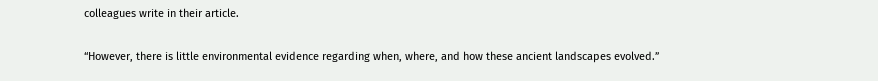colleagues write in their article.

“However, there is little environmental evidence regarding when, where, and how these ancient landscapes evolved.”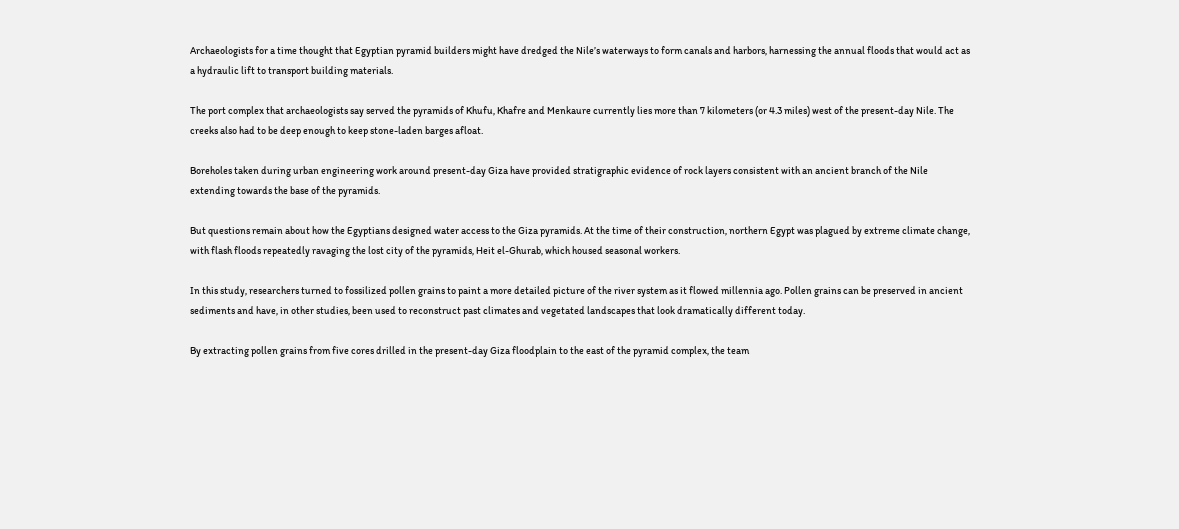Archaeologists for a time thought that Egyptian pyramid builders might have dredged the Nile’s waterways to form canals and harbors, harnessing the annual floods that would act as a hydraulic lift to transport building materials.

The port complex that archaeologists say served the pyramids of Khufu, Khafre and Menkaure currently lies more than 7 kilometers (or 4.3 miles) west of the present-day Nile. The creeks also had to be deep enough to keep stone-laden barges afloat.

Boreholes taken during urban engineering work around present-day Giza have provided stratigraphic evidence of rock layers consistent with an ancient branch of the Nile extending towards the base of the pyramids.

But questions remain about how the Egyptians designed water access to the Giza pyramids. At the time of their construction, northern Egypt was plagued by extreme climate change, with flash floods repeatedly ravaging the lost city of the pyramids, Heit el-Ghurab, which housed seasonal workers.

In this study, researchers turned to fossilized pollen grains to paint a more detailed picture of the river system as it flowed millennia ago. Pollen grains can be preserved in ancient sediments and have, in other studies, been used to reconstruct past climates and vegetated landscapes that look dramatically different today.

By extracting pollen grains from five cores drilled in the present-day Giza floodplain to the east of the pyramid complex, the team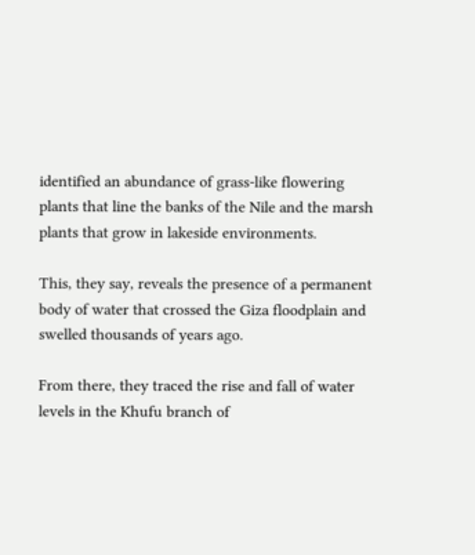identified an abundance of grass-like flowering plants that line the banks of the Nile and the marsh plants that grow in lakeside environments.

This, they say, reveals the presence of a permanent body of water that crossed the Giza floodplain and swelled thousands of years ago.

From there, they traced the rise and fall of water levels in the Khufu branch of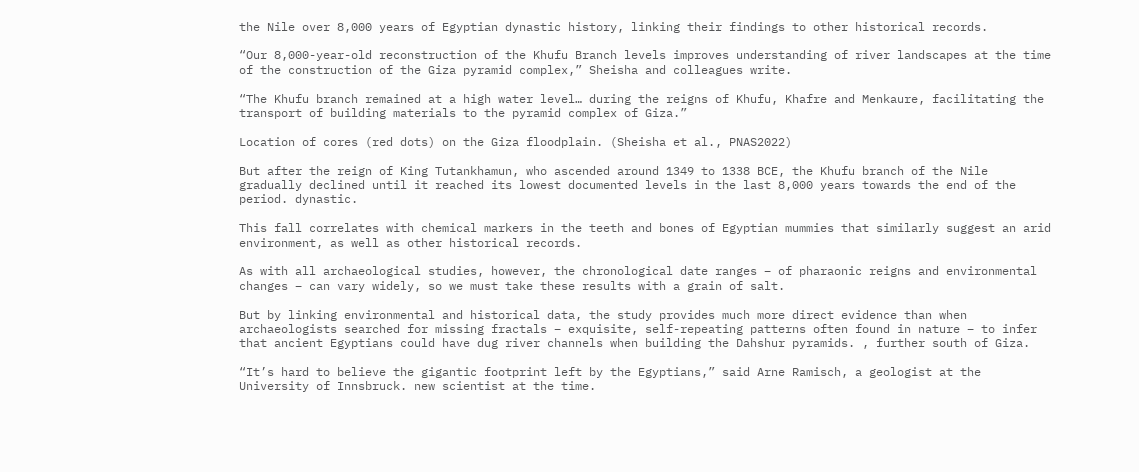the Nile over 8,000 years of Egyptian dynastic history, linking their findings to other historical records.

“Our 8,000-year-old reconstruction of the Khufu Branch levels improves understanding of river landscapes at the time of the construction of the Giza pyramid complex,” Sheisha and colleagues write.

“The Khufu branch remained at a high water level… during the reigns of Khufu, Khafre and Menkaure, facilitating the transport of building materials to the pyramid complex of Giza.”

Location of cores (red dots) on the Giza floodplain. (Sheisha et al., PNAS2022)

But after the reign of King Tutankhamun, who ascended around 1349 to 1338 BCE, the Khufu branch of the Nile gradually declined until it reached its lowest documented levels in the last 8,000 years towards the end of the period. dynastic.

This fall correlates with chemical markers in the teeth and bones of Egyptian mummies that similarly suggest an arid environment, as well as other historical records.

As with all archaeological studies, however, the chronological date ranges – of pharaonic reigns and environmental changes – can vary widely, so we must take these results with a grain of salt.

But by linking environmental and historical data, the study provides much more direct evidence than when archaeologists searched for missing fractals – exquisite, self-repeating patterns often found in nature – to infer that ancient Egyptians could have dug river channels when building the Dahshur pyramids. , further south of Giza.

“It’s hard to believe the gigantic footprint left by the Egyptians,” said Arne Ramisch, a geologist at the University of Innsbruck. new scientist at the time.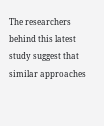The researchers behind this latest study suggest that similar approaches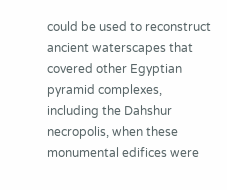could be used to reconstruct ancient waterscapes that covered other Egyptian pyramid complexes, including the Dahshur necropolis, when these monumental edifices were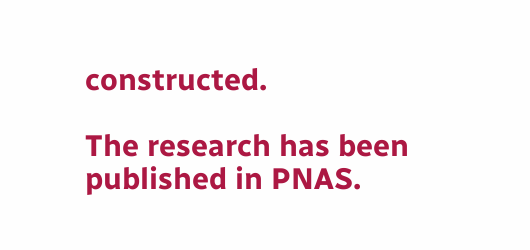constructed.

The research has been published in PNAS.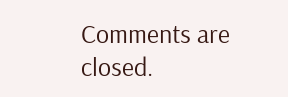Comments are closed.